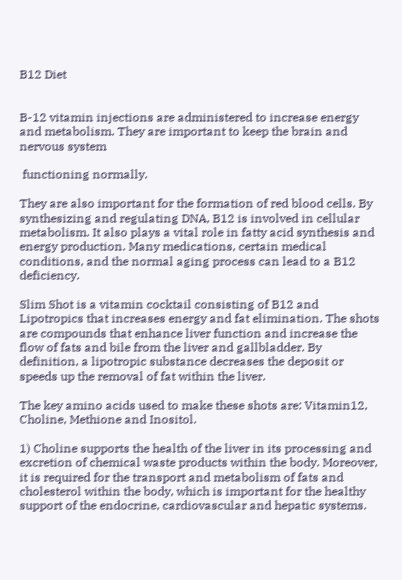B12 Diet


B-12 vitamin injections are administered to increase energy and metabolism. They are important to keep the brain and nervous system

 functioning normally.

They are also important for the formation of red blood cells. By synthesizing and regulating DNA, B12 is involved in cellular metabolism. It also plays a vital role in fatty acid synthesis and energy production. Many medications, certain medical conditions, and the normal aging process can lead to a B12 deficiency.

Slim Shot is a vitamin cocktail consisting of B12 and Lipotropics that increases energy and fat elimination. The shots are compounds that enhance liver function and increase the flow of fats and bile from the liver and gallbladder. By definition, a lipotropic substance decreases the deposit or speeds up the removal of fat within the liver.

The key amino acids used to make these shots are: Vitamin12, Choline, Methione and Inositol.

1) Choline supports the health of the liver in its processing and excretion of chemical waste products within the body. Moreover, it is required for the transport and metabolism of fats and cholesterol within the body, which is important for the healthy support of the endocrine, cardiovascular and hepatic systems.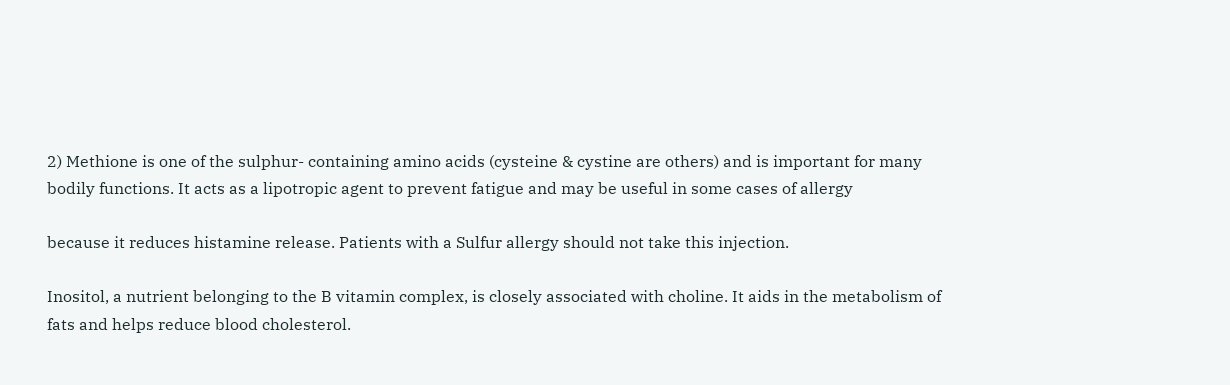2) Methione is one of the sulphur- containing amino acids (cysteine & cystine are others) and is important for many bodily functions. It acts as a lipotropic agent to prevent fatigue and may be useful in some cases of allergy

because it reduces histamine release. Patients with a Sulfur allergy should not take this injection.

Inositol, a nutrient belonging to the B vitamin complex, is closely associated with choline. It aids in the metabolism of fats and helps reduce blood cholesterol.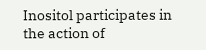Inositol participates in the action of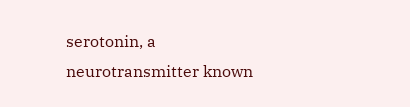serotonin, a neurotransmitter known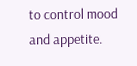to control mood and appetite.